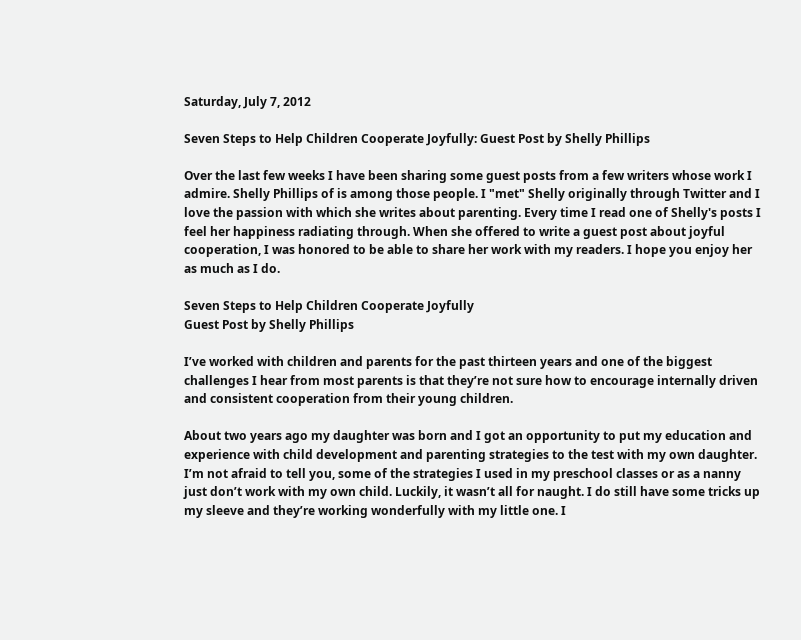Saturday, July 7, 2012

Seven Steps to Help Children Cooperate Joyfully: Guest Post by Shelly Phillips

Over the last few weeks I have been sharing some guest posts from a few writers whose work I admire. Shelly Phillips of is among those people. I "met" Shelly originally through Twitter and I love the passion with which she writes about parenting. Every time I read one of Shelly's posts I feel her happiness radiating through. When she offered to write a guest post about joyful cooperation, I was honored to be able to share her work with my readers. I hope you enjoy her as much as I do.

Seven Steps to Help Children Cooperate Joyfully
Guest Post by Shelly Phillips

I’ve worked with children and parents for the past thirteen years and one of the biggest challenges I hear from most parents is that they’re not sure how to encourage internally driven and consistent cooperation from their young children.

About two years ago my daughter was born and I got an opportunity to put my education and experience with child development and parenting strategies to the test with my own daughter. I’m not afraid to tell you, some of the strategies I used in my preschool classes or as a nanny just don’t work with my own child. Luckily, it wasn’t all for naught. I do still have some tricks up my sleeve and they’re working wonderfully with my little one. I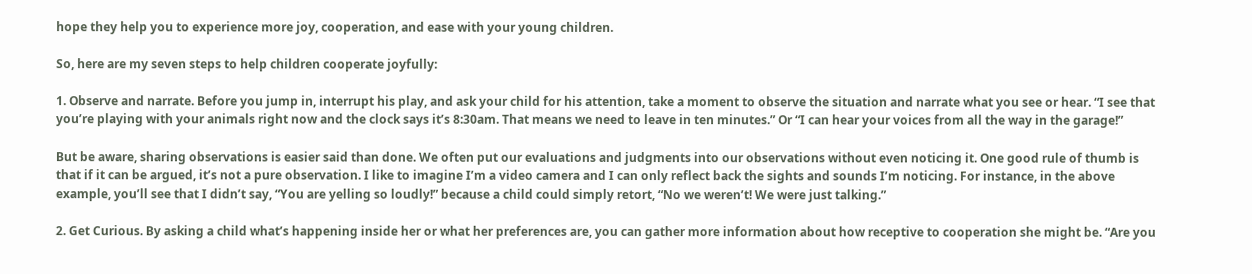hope they help you to experience more joy, cooperation, and ease with your young children.

So, here are my seven steps to help children cooperate joyfully:

1. Observe and narrate. Before you jump in, interrupt his play, and ask your child for his attention, take a moment to observe the situation and narrate what you see or hear. “I see that you’re playing with your animals right now and the clock says it’s 8:30am. That means we need to leave in ten minutes.” Or “I can hear your voices from all the way in the garage!”

But be aware, sharing observations is easier said than done. We often put our evaluations and judgments into our observations without even noticing it. One good rule of thumb is that if it can be argued, it’s not a pure observation. I like to imagine I’m a video camera and I can only reflect back the sights and sounds I’m noticing. For instance, in the above example, you’ll see that I didn’t say, “You are yelling so loudly!” because a child could simply retort, “No we weren’t! We were just talking.”

2. Get Curious. By asking a child what’s happening inside her or what her preferences are, you can gather more information about how receptive to cooperation she might be. “Are you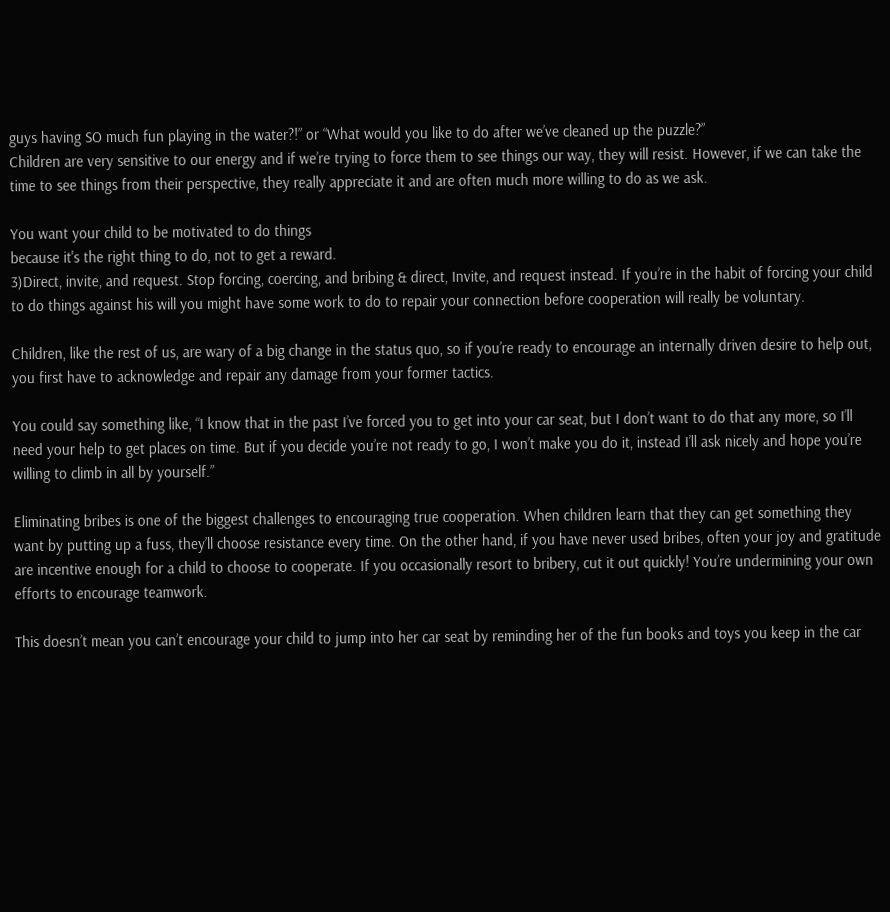guys having SO much fun playing in the water?!” or “What would you like to do after we’ve cleaned up the puzzle?”
Children are very sensitive to our energy and if we’re trying to force them to see things our way, they will resist. However, if we can take the time to see things from their perspective, they really appreciate it and are often much more willing to do as we ask.

You want your child to be motivated to do things
because it's the right thing to do, not to get a reward.
3)Direct, invite, and request. Stop forcing, coercing, and bribing & direct, Invite, and request instead. If you’re in the habit of forcing your child to do things against his will you might have some work to do to repair your connection before cooperation will really be voluntary.

Children, like the rest of us, are wary of a big change in the status quo, so if you’re ready to encourage an internally driven desire to help out, you first have to acknowledge and repair any damage from your former tactics.

You could say something like, “I know that in the past I’ve forced you to get into your car seat, but I don’t want to do that any more, so I’ll need your help to get places on time. But if you decide you’re not ready to go, I won’t make you do it, instead I’ll ask nicely and hope you’re willing to climb in all by yourself.”

Eliminating bribes is one of the biggest challenges to encouraging true cooperation. When children learn that they can get something they want by putting up a fuss, they’ll choose resistance every time. On the other hand, if you have never used bribes, often your joy and gratitude are incentive enough for a child to choose to cooperate. If you occasionally resort to bribery, cut it out quickly! You’re undermining your own efforts to encourage teamwork.

This doesn’t mean you can’t encourage your child to jump into her car seat by reminding her of the fun books and toys you keep in the car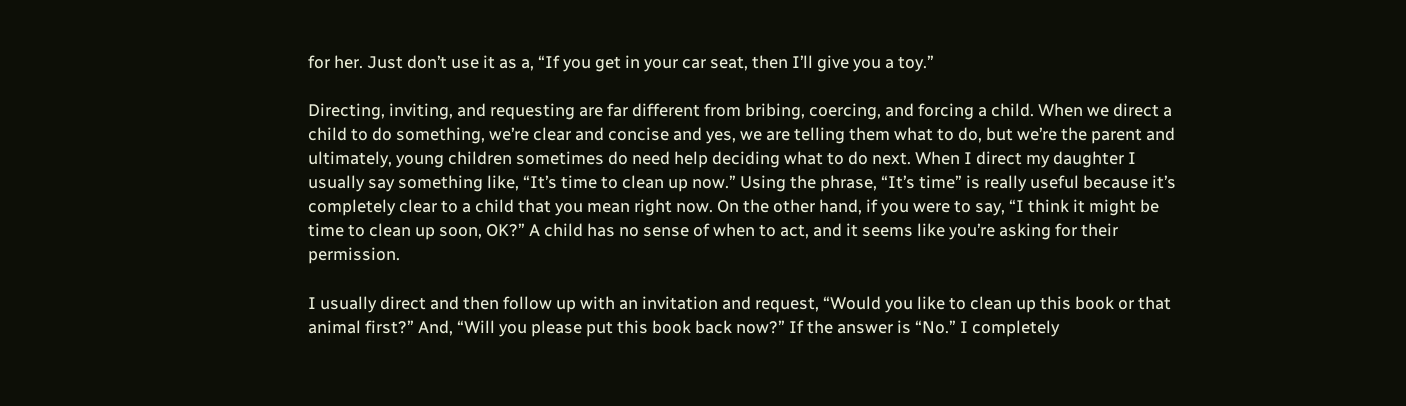for her. Just don’t use it as a, “If you get in your car seat, then I’ll give you a toy.”

Directing, inviting, and requesting are far different from bribing, coercing, and forcing a child. When we direct a child to do something, we’re clear and concise and yes, we are telling them what to do, but we’re the parent and ultimately, young children sometimes do need help deciding what to do next. When I direct my daughter I usually say something like, “It’s time to clean up now.” Using the phrase, “It’s time” is really useful because it’s completely clear to a child that you mean right now. On the other hand, if you were to say, “I think it might be time to clean up soon, OK?” A child has no sense of when to act, and it seems like you’re asking for their permission.

I usually direct and then follow up with an invitation and request, “Would you like to clean up this book or that animal first?” And, “Will you please put this book back now?” If the answer is “No.” I completely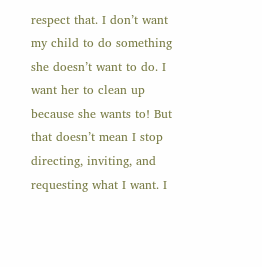respect that. I don’t want my child to do something she doesn’t want to do. I want her to clean up because she wants to! But that doesn’t mean I stop directing, inviting, and requesting what I want. I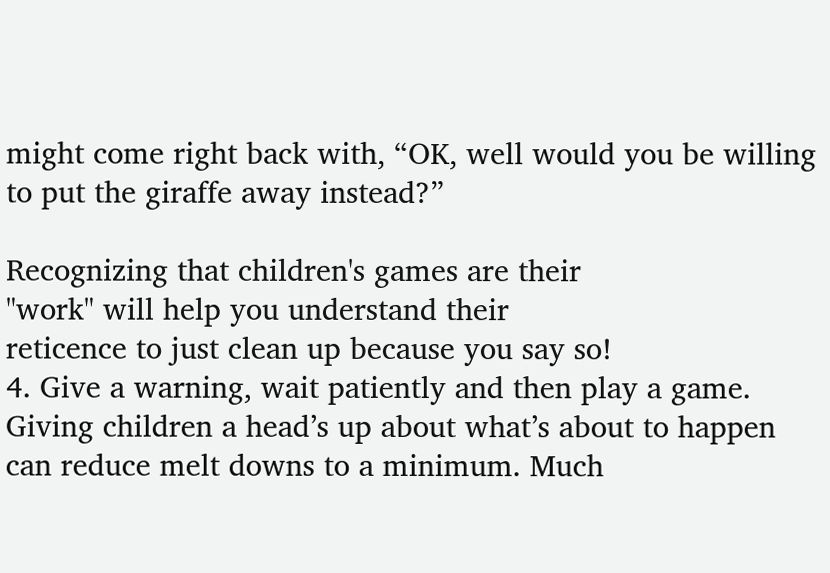might come right back with, “OK, well would you be willing to put the giraffe away instead?”

Recognizing that children's games are their
"work" will help you understand their
reticence to just clean up because you say so!
4. Give a warning, wait patiently and then play a game. Giving children a head’s up about what’s about to happen can reduce melt downs to a minimum. Much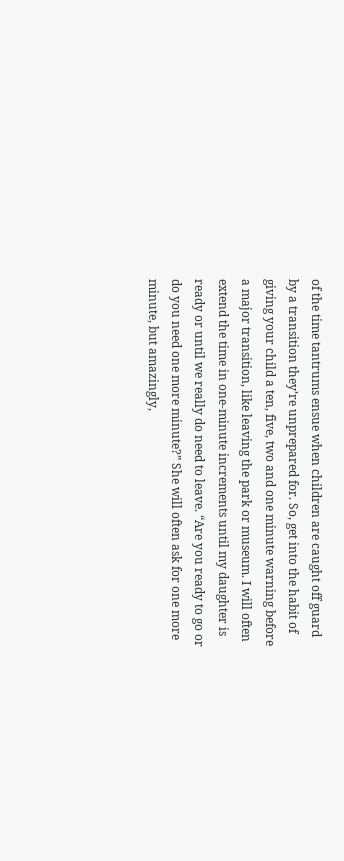of the time tantrums ensue when children are caught off guard by a transition they’re unprepared for. So, get into the habit of giving your child a ten, five, two and one minute warning before a major transition, like leaving the park or museum. I will often extend the time in one-minute increments until my daughter is ready or until we really do need to leave. “Are you ready to go or do you need one more minute?” She will often ask for one more minute, but amazingly,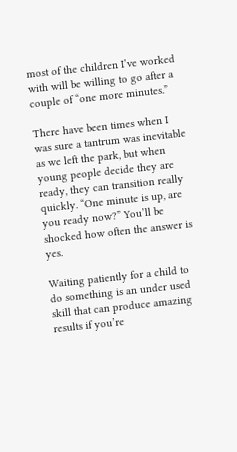most of the children I’ve worked with will be willing to go after a couple of “one more minutes.”

There have been times when I was sure a tantrum was inevitable as we left the park, but when young people decide they are ready, they can transition really quickly. “One minute is up, are you ready now?” You’ll be shocked how often the answer is yes.

Waiting patiently for a child to do something is an under used skill that can produce amazing results if you’re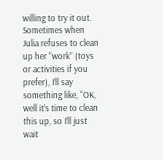willing to try it out. Sometimes when Julia refuses to clean up her “work” (toys or activities if you prefer), I’ll say something like, “OK, well it’s time to clean this up, so I’ll just wait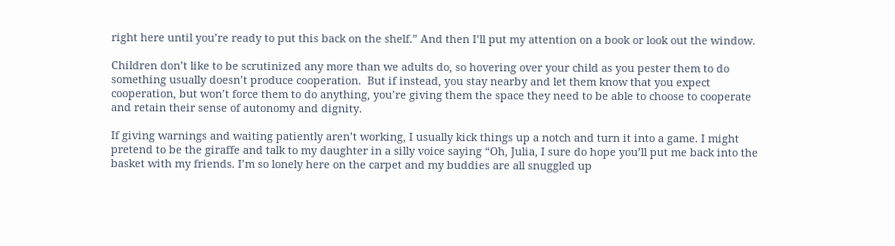right here until you’re ready to put this back on the shelf.” And then I’ll put my attention on a book or look out the window.

Children don’t like to be scrutinized any more than we adults do, so hovering over your child as you pester them to do something usually doesn’t produce cooperation.  But if instead, you stay nearby and let them know that you expect cooperation, but won’t force them to do anything, you’re giving them the space they need to be able to choose to cooperate and retain their sense of autonomy and dignity.

If giving warnings and waiting patiently aren’t working, I usually kick things up a notch and turn it into a game. I might pretend to be the giraffe and talk to my daughter in a silly voice saying “Oh, Julia, I sure do hope you’ll put me back into the basket with my friends. I’m so lonely here on the carpet and my buddies are all snuggled up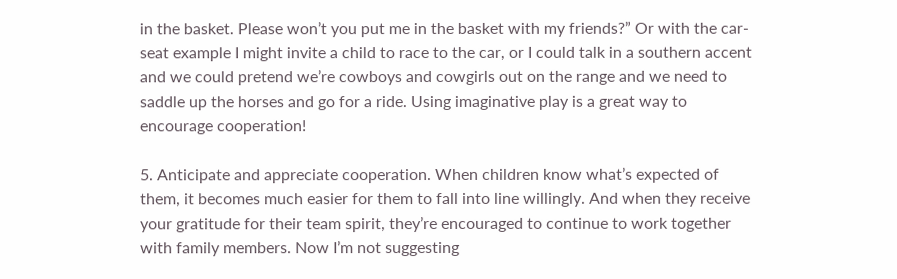in the basket. Please won’t you put me in the basket with my friends?” Or with the car-seat example I might invite a child to race to the car, or I could talk in a southern accent and we could pretend we’re cowboys and cowgirls out on the range and we need to saddle up the horses and go for a ride. Using imaginative play is a great way to encourage cooperation!

5. Anticipate and appreciate cooperation. When children know what’s expected of them, it becomes much easier for them to fall into line willingly. And when they receive your gratitude for their team spirit, they’re encouraged to continue to work together with family members. Now I’m not suggesting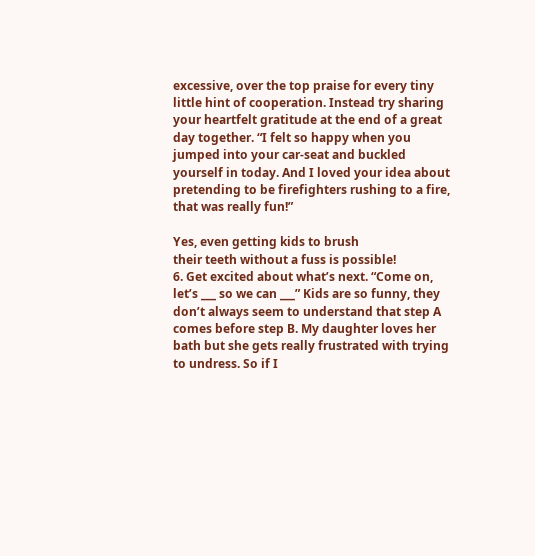excessive, over the top praise for every tiny little hint of cooperation. Instead try sharing your heartfelt gratitude at the end of a great day together. “I felt so happy when you jumped into your car-seat and buckled yourself in today. And I loved your idea about pretending to be firefighters rushing to a fire, that was really fun!”

Yes, even getting kids to brush
their teeth without a fuss is possible!
6. Get excited about what’s next. “Come on, let’s ___ so we can ___” Kids are so funny, they don’t always seem to understand that step A comes before step B. My daughter loves her bath but she gets really frustrated with trying to undress. So if I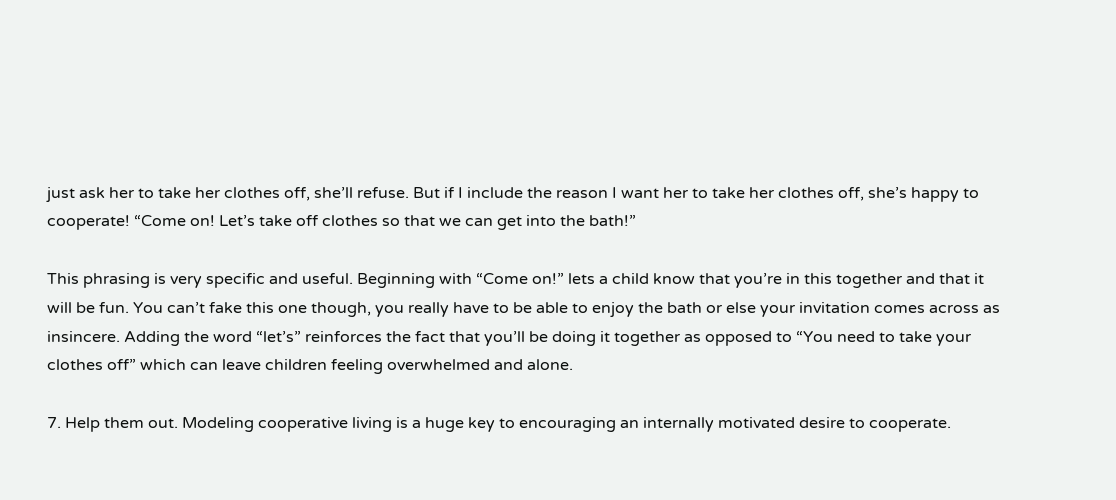just ask her to take her clothes off, she’ll refuse. But if I include the reason I want her to take her clothes off, she’s happy to cooperate! “Come on! Let’s take off clothes so that we can get into the bath!”

This phrasing is very specific and useful. Beginning with “Come on!” lets a child know that you’re in this together and that it will be fun. You can’t fake this one though, you really have to be able to enjoy the bath or else your invitation comes across as insincere. Adding the word “let’s” reinforces the fact that you’ll be doing it together as opposed to “You need to take your clothes off” which can leave children feeling overwhelmed and alone.

7. Help them out. Modeling cooperative living is a huge key to encouraging an internally motivated desire to cooperate.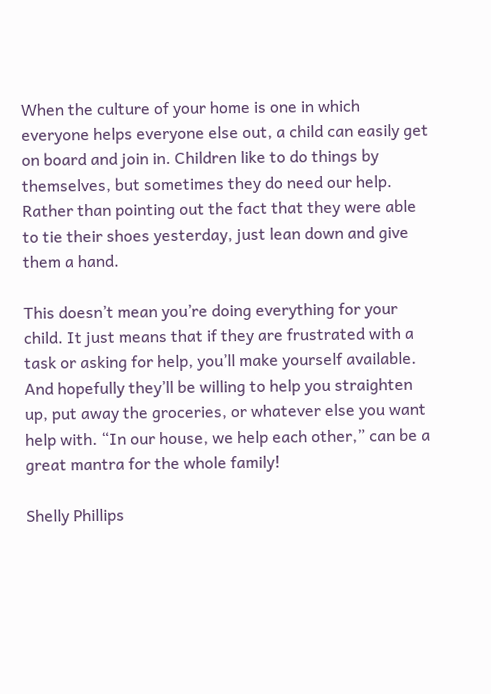When the culture of your home is one in which everyone helps everyone else out, a child can easily get on board and join in. Children like to do things by themselves, but sometimes they do need our help. Rather than pointing out the fact that they were able to tie their shoes yesterday, just lean down and give them a hand.

This doesn’t mean you’re doing everything for your child. It just means that if they are frustrated with a task or asking for help, you’ll make yourself available. And hopefully they’ll be willing to help you straighten up, put away the groceries, or whatever else you want help with. “In our house, we help each other,” can be a great mantra for the whole family!

Shelly Phillips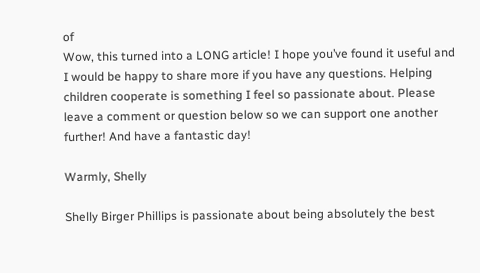of
Wow, this turned into a LONG article! I hope you’ve found it useful and I would be happy to share more if you have any questions. Helping children cooperate is something I feel so passionate about. Please leave a comment or question below so we can support one another further! And have a fantastic day!

Warmly, Shelly

Shelly Birger Phillips is passionate about being absolutely the best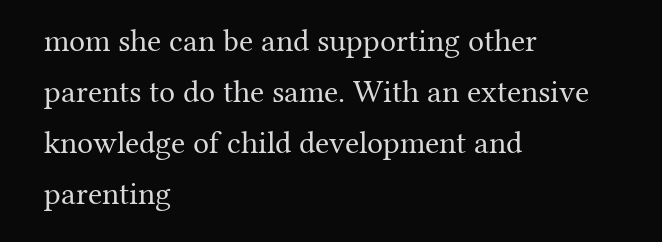mom she can be and supporting other parents to do the same. With an extensive knowledge of child development and parenting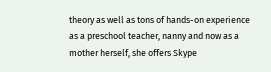theory as well as tons of hands-on experience as a preschool teacher, nanny and now as a mother herself, she offers Skype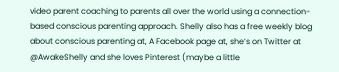video parent coaching to parents all over the world using a connection-based conscious parenting approach. Shelly also has a free weekly blog about conscious parenting at, A Facebook page at, she’s on Twitter at @AwakeShelly and she loves Pinterest (maybe a little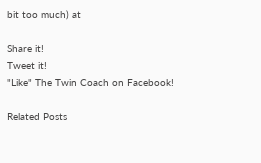bit too much) at

Share it!
Tweet it!
"Like" The Twin Coach on Facebook!

Related Posts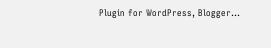Plugin for WordPress, Blogger...